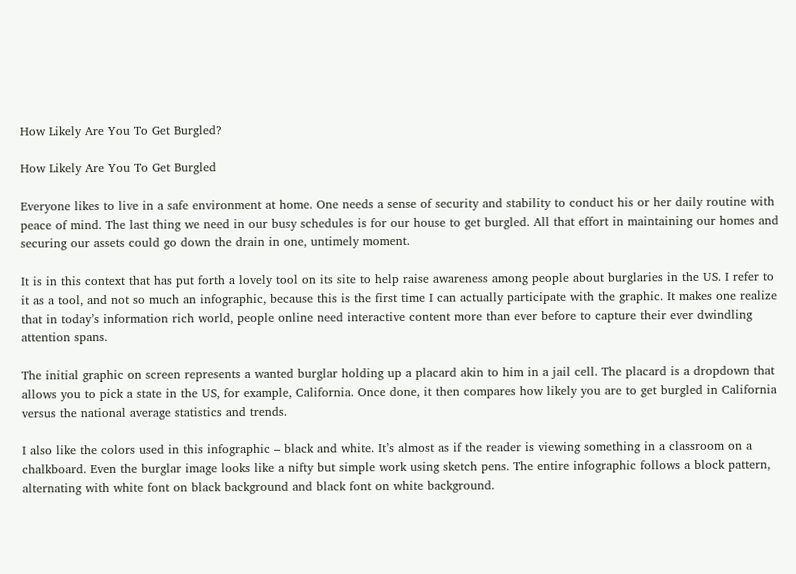How Likely Are You To Get Burgled?

How Likely Are You To Get Burgled

Everyone likes to live in a safe environment at home. One needs a sense of security and stability to conduct his or her daily routine with peace of mind. The last thing we need in our busy schedules is for our house to get burgled. All that effort in maintaining our homes and securing our assets could go down the drain in one, untimely moment.

It is in this context that has put forth a lovely tool on its site to help raise awareness among people about burglaries in the US. I refer to it as a tool, and not so much an infographic, because this is the first time I can actually participate with the graphic. It makes one realize that in today’s information rich world, people online need interactive content more than ever before to capture their ever dwindling attention spans.

The initial graphic on screen represents a wanted burglar holding up a placard akin to him in a jail cell. The placard is a dropdown that allows you to pick a state in the US, for example, California. Once done, it then compares how likely you are to get burgled in California versus the national average statistics and trends.

I also like the colors used in this infographic – black and white. It’s almost as if the reader is viewing something in a classroom on a chalkboard. Even the burglar image looks like a nifty but simple work using sketch pens. The entire infographic follows a block pattern, alternating with white font on black background and black font on white background.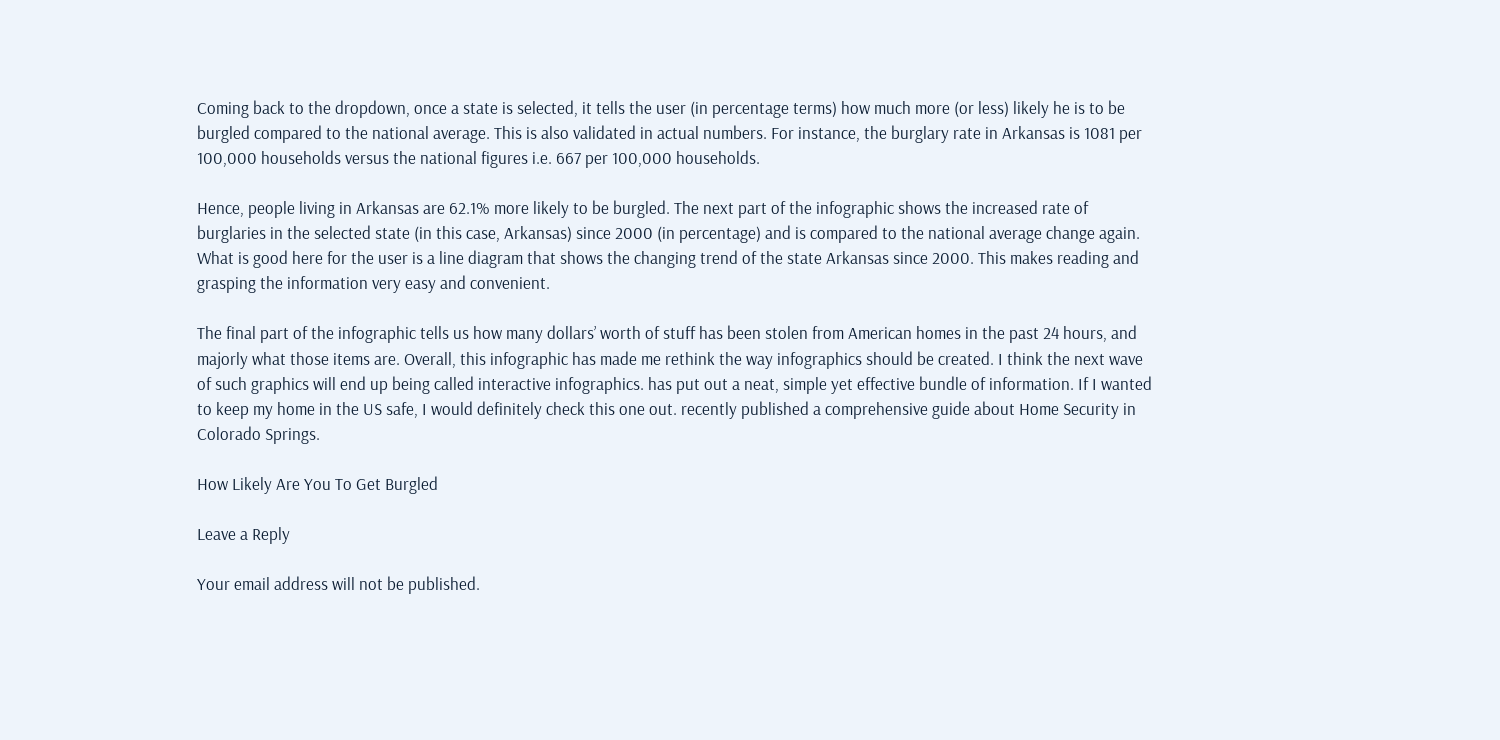Coming back to the dropdown, once a state is selected, it tells the user (in percentage terms) how much more (or less) likely he is to be burgled compared to the national average. This is also validated in actual numbers. For instance, the burglary rate in Arkansas is 1081 per 100,000 households versus the national figures i.e. 667 per 100,000 households.

Hence, people living in Arkansas are 62.1% more likely to be burgled. The next part of the infographic shows the increased rate of burglaries in the selected state (in this case, Arkansas) since 2000 (in percentage) and is compared to the national average change again. What is good here for the user is a line diagram that shows the changing trend of the state Arkansas since 2000. This makes reading and grasping the information very easy and convenient.

The final part of the infographic tells us how many dollars’ worth of stuff has been stolen from American homes in the past 24 hours, and majorly what those items are. Overall, this infographic has made me rethink the way infographics should be created. I think the next wave of such graphics will end up being called interactive infographics. has put out a neat, simple yet effective bundle of information. If I wanted to keep my home in the US safe, I would definitely check this one out. recently published a comprehensive guide about Home Security in Colorado Springs.

How Likely Are You To Get Burgled

Leave a Reply

Your email address will not be published.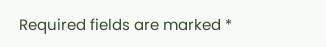Required fields are marked *